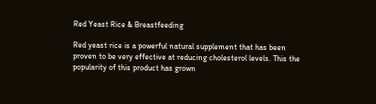Red Yeast Rice & Breastfeeding

Red yeast rice is a powerful natural supplement that has been proven to be very effective at reducing cholesterol levels. This the popularity of this product has grown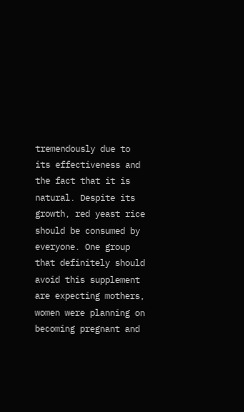tremendously due to its effectiveness and the fact that it is natural. Despite its growth, red yeast rice should be consumed by everyone. One group that definitely should avoid this supplement are expecting mothers, women were planning on becoming pregnant and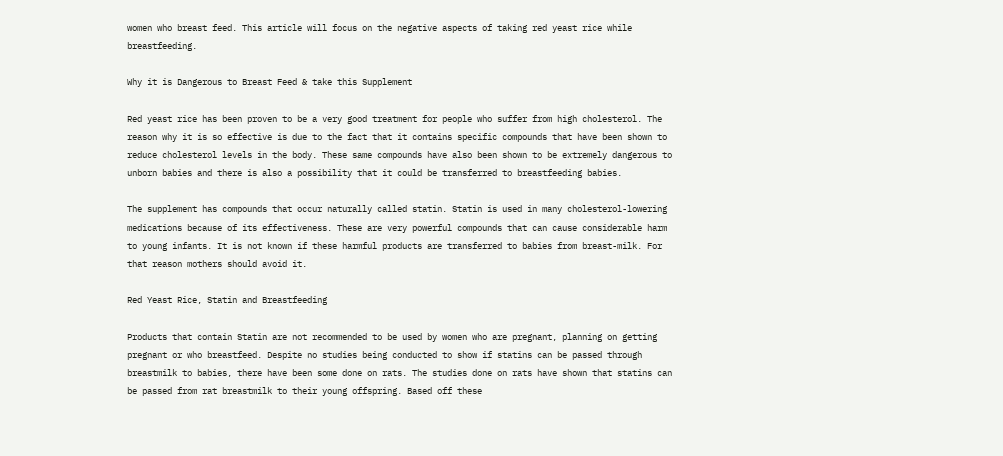women who breast feed. This article will focus on the negative aspects of taking red yeast rice while breastfeeding.

Why it is Dangerous to Breast Feed & take this Supplement

Red yeast rice has been proven to be a very good treatment for people who suffer from high cholesterol. The reason why it is so effective is due to the fact that it contains specific compounds that have been shown to reduce cholesterol levels in the body. These same compounds have also been shown to be extremely dangerous to unborn babies and there is also a possibility that it could be transferred to breastfeeding babies.

The supplement has compounds that occur naturally called statin. Statin is used in many cholesterol-lowering medications because of its effectiveness. These are very powerful compounds that can cause considerable harm to young infants. It is not known if these harmful products are transferred to babies from breast-milk. For that reason mothers should avoid it.

Red Yeast Rice, Statin and Breastfeeding

Products that contain Statin are not recommended to be used by women who are pregnant, planning on getting pregnant or who breastfeed. Despite no studies being conducted to show if statins can be passed through breastmilk to babies, there have been some done on rats. The studies done on rats have shown that statins can be passed from rat breastmilk to their young offspring. Based off these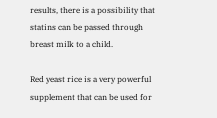results, there is a possibility that statins can be passed through breast milk to a child.

Red yeast rice is a very powerful supplement that can be used for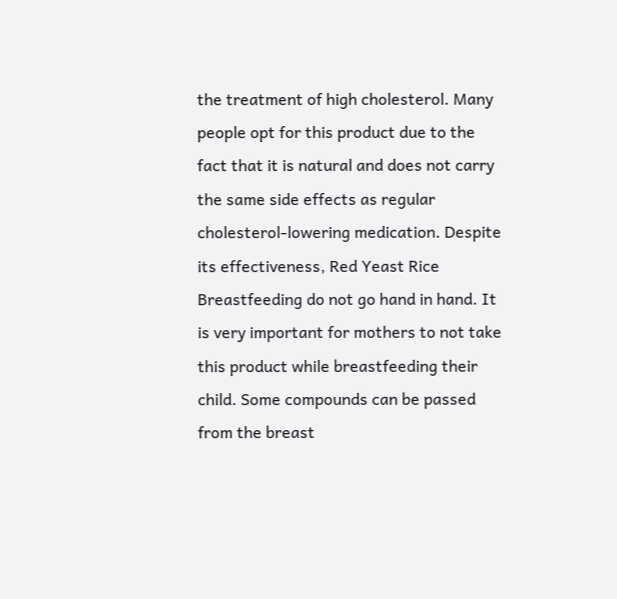the treatment of high cholesterol. Many people opt for this product due to the fact that it is natural and does not carry the same side effects as regular cholesterol-lowering medication. Despite its effectiveness, Red Yeast Rice Breastfeeding do not go hand in hand. It is very important for mothers to not take this product while breastfeeding their child. Some compounds can be passed from the breast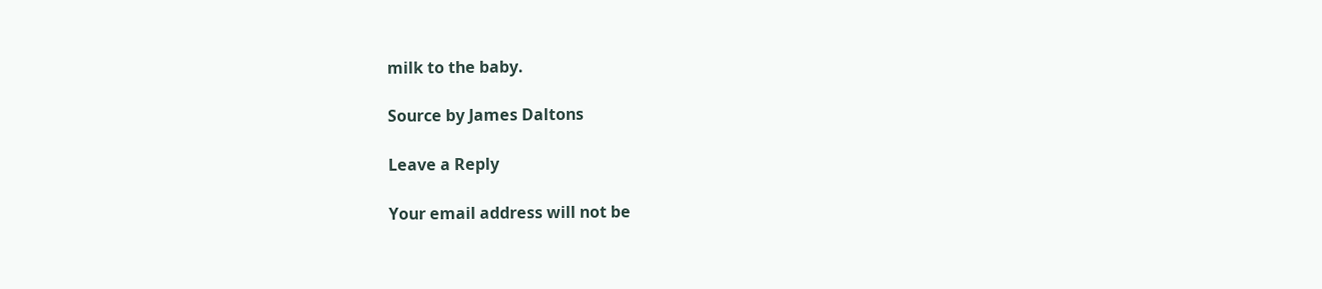milk to the baby.

Source by James Daltons

Leave a Reply

Your email address will not be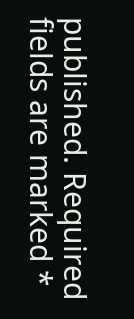published. Required fields are marked *